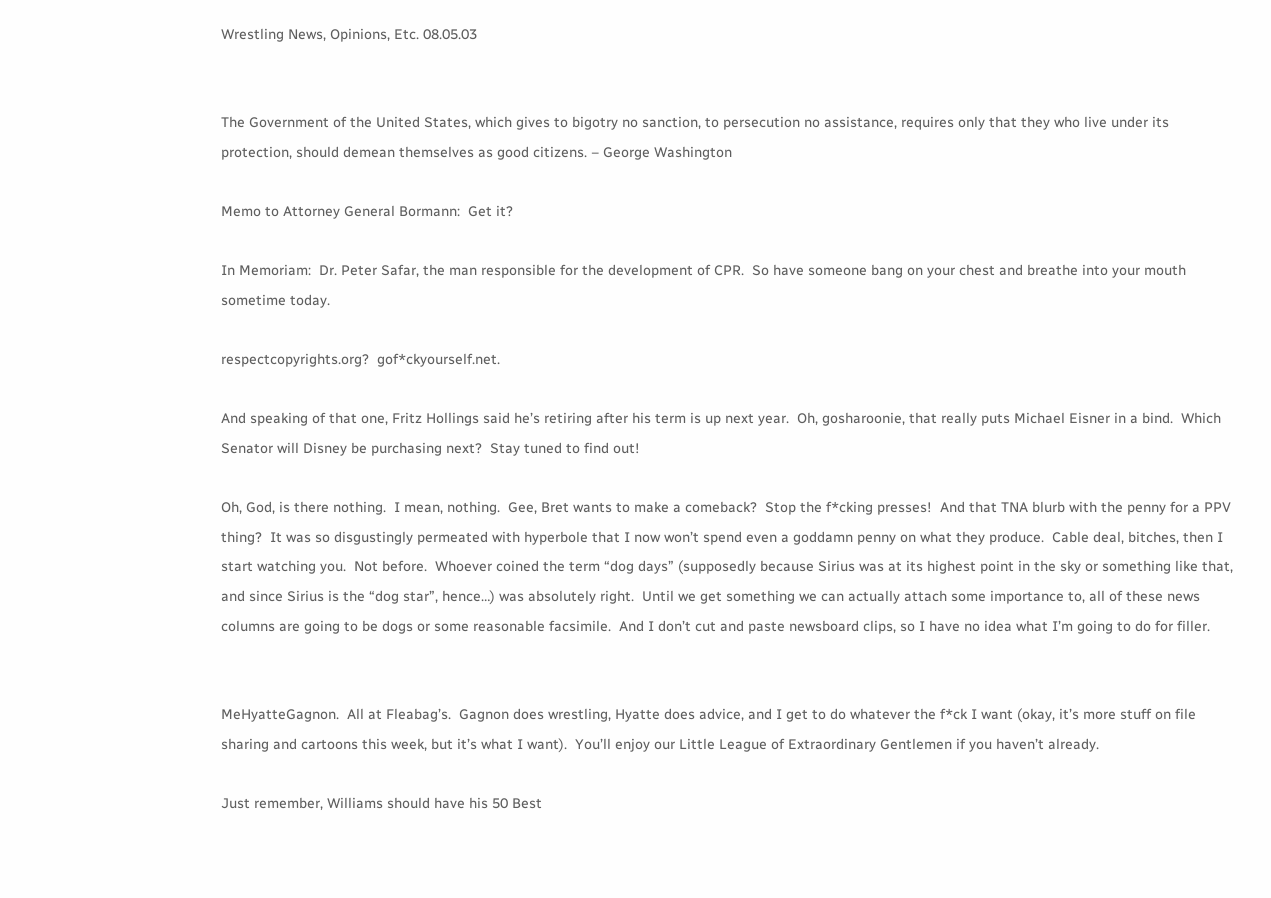Wrestling News, Opinions, Etc. 08.05.03


The Government of the United States, which gives to bigotry no sanction, to persecution no assistance, requires only that they who live under its protection, should demean themselves as good citizens. – George Washington

Memo to Attorney General Bormann:  Get it?

In Memoriam:  Dr. Peter Safar, the man responsible for the development of CPR.  So have someone bang on your chest and breathe into your mouth sometime today.

respectcopyrights.org?  gof*ckyourself.net.

And speaking of that one, Fritz Hollings said he’s retiring after his term is up next year.  Oh, gosharoonie, that really puts Michael Eisner in a bind.  Which Senator will Disney be purchasing next?  Stay tuned to find out!

Oh, God, is there nothing.  I mean, nothing.  Gee, Bret wants to make a comeback?  Stop the f*cking presses!  And that TNA blurb with the penny for a PPV thing?  It was so disgustingly permeated with hyperbole that I now won’t spend even a goddamn penny on what they produce.  Cable deal, bitches, then I start watching you.  Not before.  Whoever coined the term “dog days” (supposedly because Sirius was at its highest point in the sky or something like that, and since Sirius is the “dog star”, hence…) was absolutely right.  Until we get something we can actually attach some importance to, all of these news columns are going to be dogs or some reasonable facsimile.  And I don’t cut and paste newsboard clips, so I have no idea what I’m going to do for filler.


MeHyatteGagnon.  All at Fleabag’s.  Gagnon does wrestling, Hyatte does advice, and I get to do whatever the f*ck I want (okay, it’s more stuff on file sharing and cartoons this week, but it’s what I want).  You’ll enjoy our Little League of Extraordinary Gentlemen if you haven’t already.

Just remember, Williams should have his 50 Best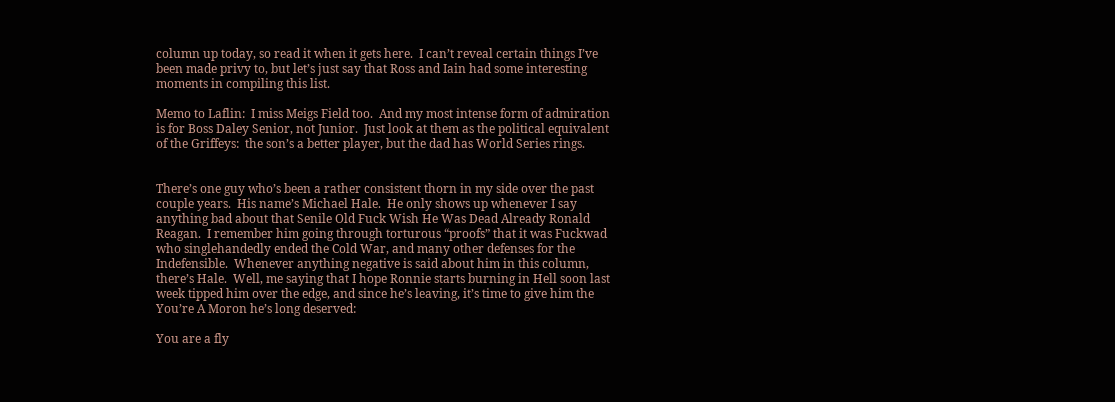column up today, so read it when it gets here.  I can’t reveal certain things I’ve been made privy to, but let’s just say that Ross and Iain had some interesting moments in compiling this list.

Memo to Laflin:  I miss Meigs Field too.  And my most intense form of admiration is for Boss Daley Senior, not Junior.  Just look at them as the political equivalent of the Griffeys:  the son’s a better player, but the dad has World Series rings.


There’s one guy who’s been a rather consistent thorn in my side over the past couple years.  His name’s Michael Hale.  He only shows up whenever I say anything bad about that Senile Old Fuck Wish He Was Dead Already Ronald Reagan.  I remember him going through torturous “proofs” that it was Fuckwad who singlehandedly ended the Cold War, and many other defenses for the Indefensible.  Whenever anything negative is said about him in this column, there’s Hale.  Well, me saying that I hope Ronnie starts burning in Hell soon last week tipped him over the edge, and since he’s leaving, it’s time to give him the You’re A Moron he’s long deserved:

You are a fly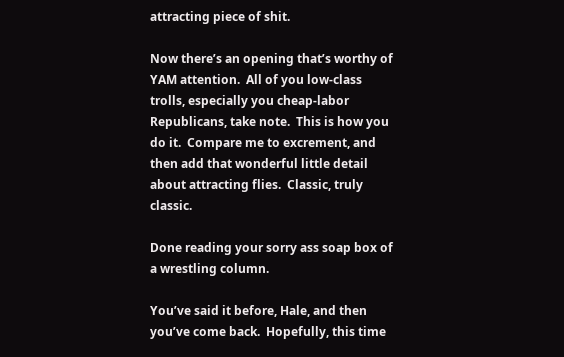attracting piece of shit.

Now there’s an opening that’s worthy of YAM attention.  All of you low-class trolls, especially you cheap-labor Republicans, take note.  This is how you do it.  Compare me to excrement, and then add that wonderful little detail about attracting flies.  Classic, truly classic.

Done reading your sorry ass soap box of a wrestling column.

You’ve said it before, Hale, and then you’ve come back.  Hopefully, this time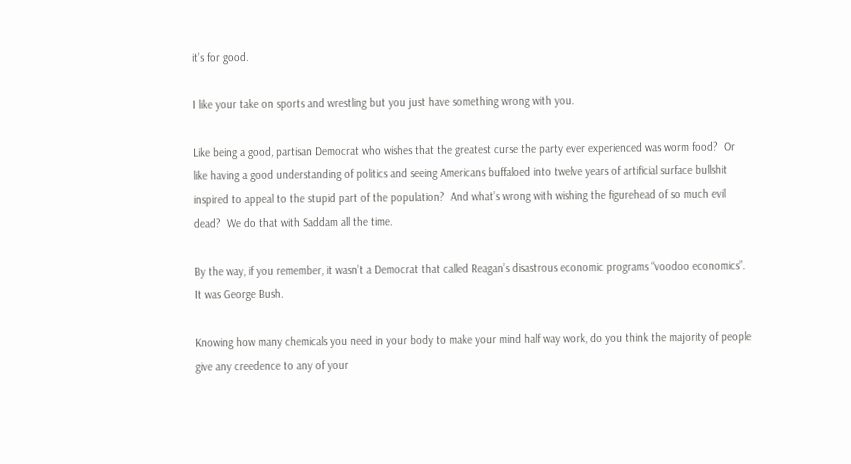it’s for good.

I like your take on sports and wrestling but you just have something wrong with you.

Like being a good, partisan Democrat who wishes that the greatest curse the party ever experienced was worm food?  Or like having a good understanding of politics and seeing Americans buffaloed into twelve years of artificial surface bullshit inspired to appeal to the stupid part of the population?  And what’s wrong with wishing the figurehead of so much evil dead?  We do that with Saddam all the time.

By the way, if you remember, it wasn’t a Democrat that called Reagan’s disastrous economic programs “voodoo economics”.  It was George Bush.

Knowing how many chemicals you need in your body to make your mind half way work, do you think the majority of people give any creedence to any of your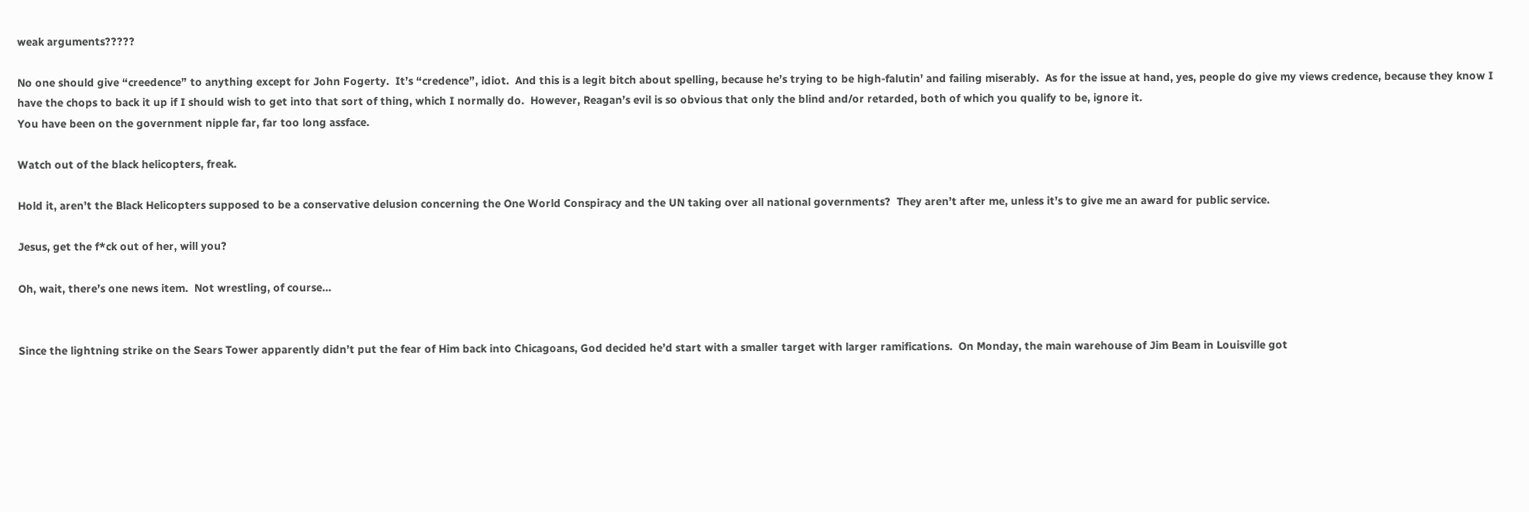weak arguments?????

No one should give “creedence” to anything except for John Fogerty.  It’s “credence”, idiot.  And this is a legit bitch about spelling, because he’s trying to be high-falutin’ and failing miserably.  As for the issue at hand, yes, people do give my views credence, because they know I have the chops to back it up if I should wish to get into that sort of thing, which I normally do.  However, Reagan’s evil is so obvious that only the blind and/or retarded, both of which you qualify to be, ignore it.
You have been on the government nipple far, far too long assface.

Watch out of the black helicopters, freak.

Hold it, aren’t the Black Helicopters supposed to be a conservative delusion concerning the One World Conspiracy and the UN taking over all national governments?  They aren’t after me, unless it’s to give me an award for public service.

Jesus, get the f*ck out of her, will you?

Oh, wait, there’s one news item.  Not wrestling, of course…


Since the lightning strike on the Sears Tower apparently didn’t put the fear of Him back into Chicagoans, God decided he’d start with a smaller target with larger ramifications.  On Monday, the main warehouse of Jim Beam in Louisville got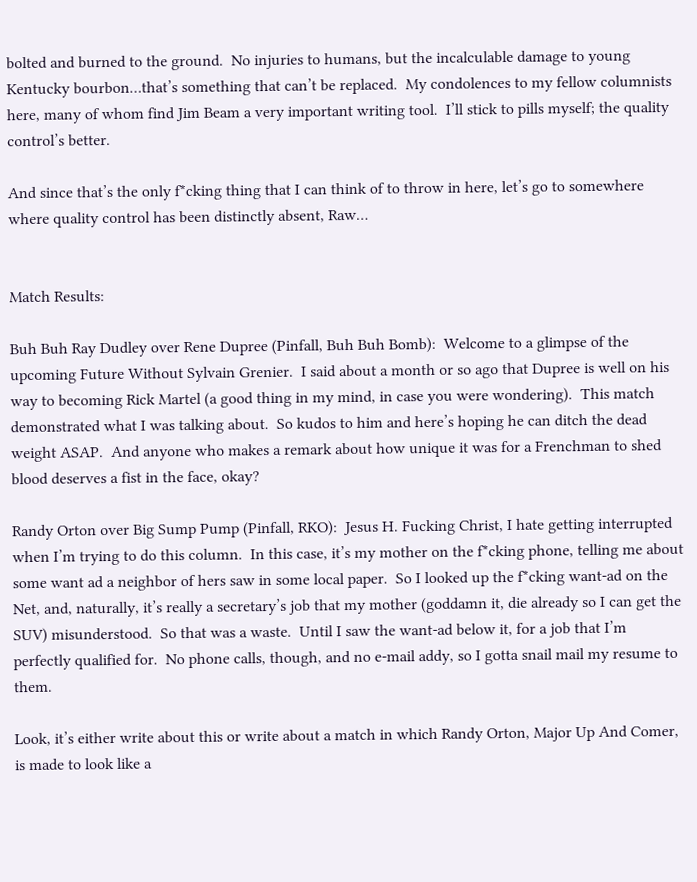bolted and burned to the ground.  No injuries to humans, but the incalculable damage to young Kentucky bourbon…that’s something that can’t be replaced.  My condolences to my fellow columnists here, many of whom find Jim Beam a very important writing tool.  I’ll stick to pills myself; the quality control’s better.

And since that’s the only f*cking thing that I can think of to throw in here, let’s go to somewhere where quality control has been distinctly absent, Raw…


Match Results:

Buh Buh Ray Dudley over Rene Dupree (Pinfall, Buh Buh Bomb):  Welcome to a glimpse of the upcoming Future Without Sylvain Grenier.  I said about a month or so ago that Dupree is well on his way to becoming Rick Martel (a good thing in my mind, in case you were wondering).  This match demonstrated what I was talking about.  So kudos to him and here’s hoping he can ditch the dead weight ASAP.  And anyone who makes a remark about how unique it was for a Frenchman to shed blood deserves a fist in the face, okay?

Randy Orton over Big Sump Pump (Pinfall, RKO):  Jesus H. Fucking Christ, I hate getting interrupted when I’m trying to do this column.  In this case, it’s my mother on the f*cking phone, telling me about some want ad a neighbor of hers saw in some local paper.  So I looked up the f*cking want-ad on the Net, and, naturally, it’s really a secretary’s job that my mother (goddamn it, die already so I can get the SUV) misunderstood.  So that was a waste.  Until I saw the want-ad below it, for a job that I’m perfectly qualified for.  No phone calls, though, and no e-mail addy, so I gotta snail mail my resume to them.

Look, it’s either write about this or write about a match in which Randy Orton, Major Up And Comer, is made to look like a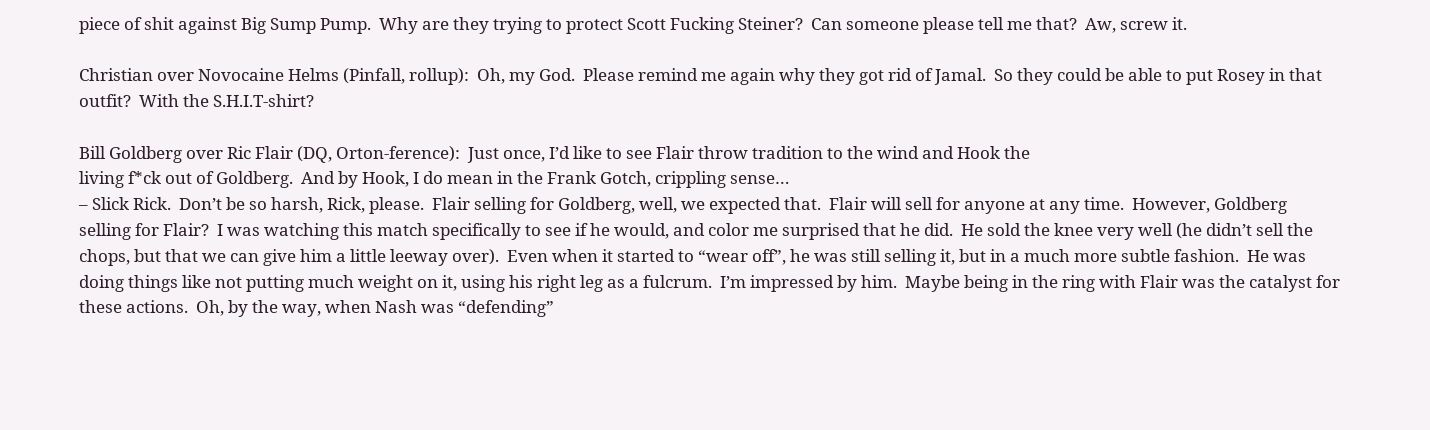piece of shit against Big Sump Pump.  Why are they trying to protect Scott Fucking Steiner?  Can someone please tell me that?  Aw, screw it.

Christian over Novocaine Helms (Pinfall, rollup):  Oh, my God.  Please remind me again why they got rid of Jamal.  So they could be able to put Rosey in that outfit?  With the S.H.I.T-shirt?

Bill Goldberg over Ric Flair (DQ, Orton-ference):  Just once, I’d like to see Flair throw tradition to the wind and Hook the
living f*ck out of Goldberg.  And by Hook, I do mean in the Frank Gotch, crippling sense…
– Slick Rick.  Don’t be so harsh, Rick, please.  Flair selling for Goldberg, well, we expected that.  Flair will sell for anyone at any time.  However, Goldberg selling for Flair?  I was watching this match specifically to see if he would, and color me surprised that he did.  He sold the knee very well (he didn’t sell the chops, but that we can give him a little leeway over).  Even when it started to “wear off”, he was still selling it, but in a much more subtle fashion.  He was doing things like not putting much weight on it, using his right leg as a fulcrum.  I’m impressed by him.  Maybe being in the ring with Flair was the catalyst for these actions.  Oh, by the way, when Nash was “defending”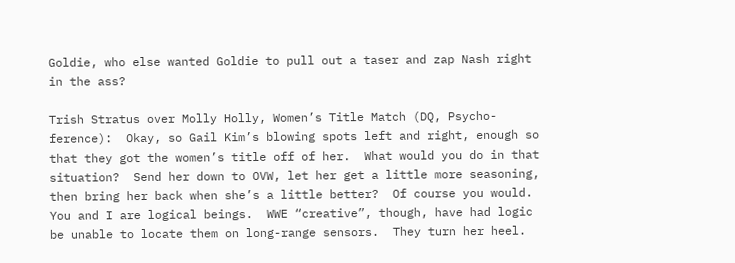Goldie, who else wanted Goldie to pull out a taser and zap Nash right in the ass?

Trish Stratus over Molly Holly, Women’s Title Match (DQ, Psycho-ference):  Okay, so Gail Kim’s blowing spots left and right, enough so that they got the women’s title off of her.  What would you do in that situation?  Send her down to OVW, let her get a little more seasoning, then bring her back when she’s a little better?  Of course you would.  You and I are logical beings.  WWE “creative”, though, have had logic be unable to locate them on long-range sensors.  They turn her heel.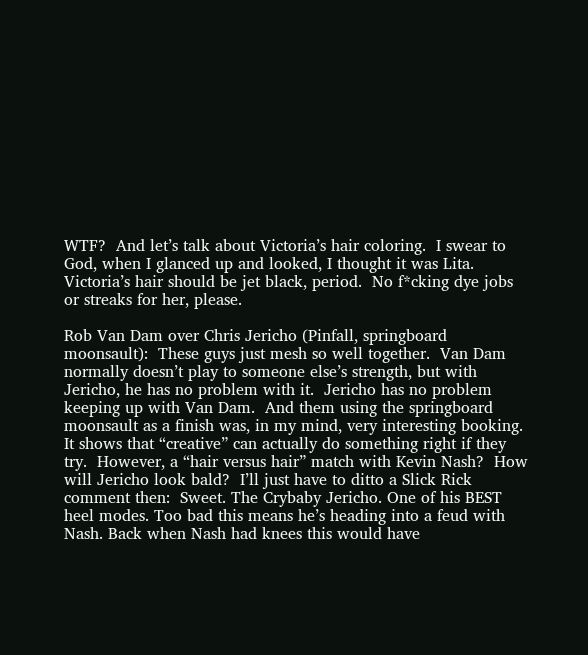WTF?  And let’s talk about Victoria’s hair coloring.  I swear to God, when I glanced up and looked, I thought it was Lita.  Victoria’s hair should be jet black, period.  No f*cking dye jobs or streaks for her, please.

Rob Van Dam over Chris Jericho (Pinfall, springboard moonsault):  These guys just mesh so well together.  Van Dam normally doesn’t play to someone else’s strength, but with Jericho, he has no problem with it.  Jericho has no problem keeping up with Van Dam.  And them using the springboard moonsault as a finish was, in my mind, very interesting booking.  It shows that “creative” can actually do something right if they try.  However, a “hair versus hair” match with Kevin Nash?  How will Jericho look bald?  I’ll just have to ditto a Slick Rick comment then:  Sweet. The Crybaby Jericho. One of his BEST heel modes. Too bad this means he’s heading into a feud with Nash. Back when Nash had knees this would have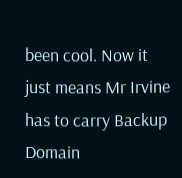been cool. Now it just means Mr Irvine has to carry Backup Domain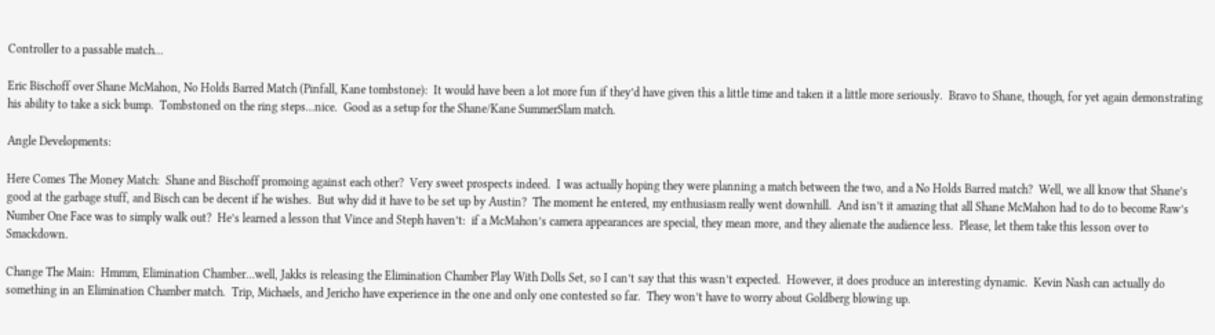Controller to a passable match…

Eric Bischoff over Shane McMahon, No Holds Barred Match (Pinfall, Kane tombstone):  It would have been a lot more fun if they’d have given this a little time and taken it a little more seriously.  Bravo to Shane, though, for yet again demonstrating his ability to take a sick bump.  Tombstoned on the ring steps…nice.  Good as a setup for the Shane/Kane SummerSlam match.

Angle Developments:

Here Comes The Money Match:  Shane and Bischoff promoing against each other?  Very sweet prospects indeed.  I was actually hoping they were planning a match between the two, and a No Holds Barred match?  Well, we all know that Shane’s good at the garbage stuff, and Bisch can be decent if he wishes.  But why did it have to be set up by Austin?  The moment he entered, my enthusiasm really went downhill.  And isn’t it amazing that all Shane McMahon had to do to become Raw’s Number One Face was to simply walk out?  He’s learned a lesson that Vince and Steph haven’t:  if a McMahon’s camera appearances are special, they mean more, and they alienate the audience less.  Please, let them take this lesson over to Smackdown.

Change The Main:  Hmmm, Elimination Chamber…well, Jakks is releasing the Elimination Chamber Play With Dolls Set, so I can’t say that this wasn’t expected.  However, it does produce an interesting dynamic.  Kevin Nash can actually do something in an Elimination Chamber match.  Trip, Michaels, and Jericho have experience in the one and only one contested so far.  They won’t have to worry about Goldberg blowing up.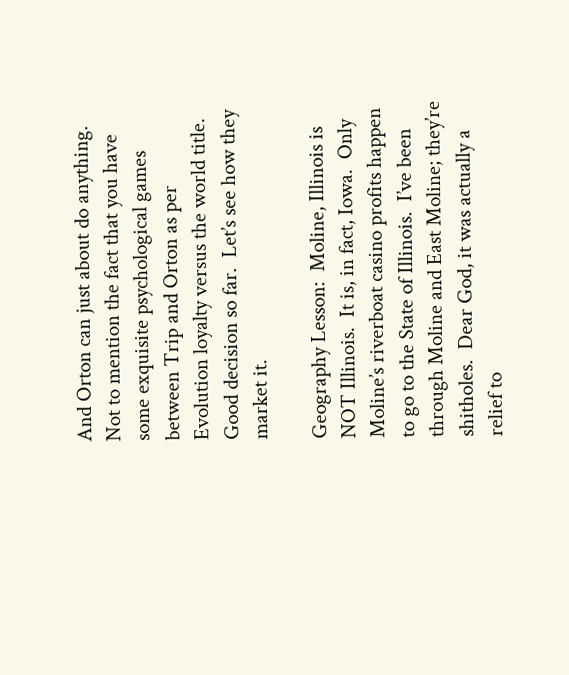And Orton can just about do anything.  Not to mention the fact that you have some exquisite psychological games between Trip and Orton as per Evolution loyalty versus the world title.  Good decision so far.  Let’s see how they market it.

Geography Lesson:  Moline, Illinois is NOT Illinois.  It is, in fact, Iowa.  Only Moline’s riverboat casino profits happen to go to the State of Illinois.  I’ve been through Moline and East Moline; they’re shitholes.  Dear God, it was actually a relief to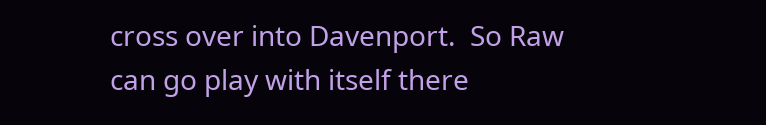cross over into Davenport.  So Raw can go play with itself there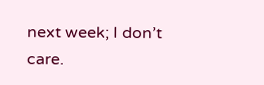next week; I don’t care.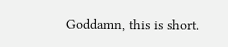Goddamn, this is short.